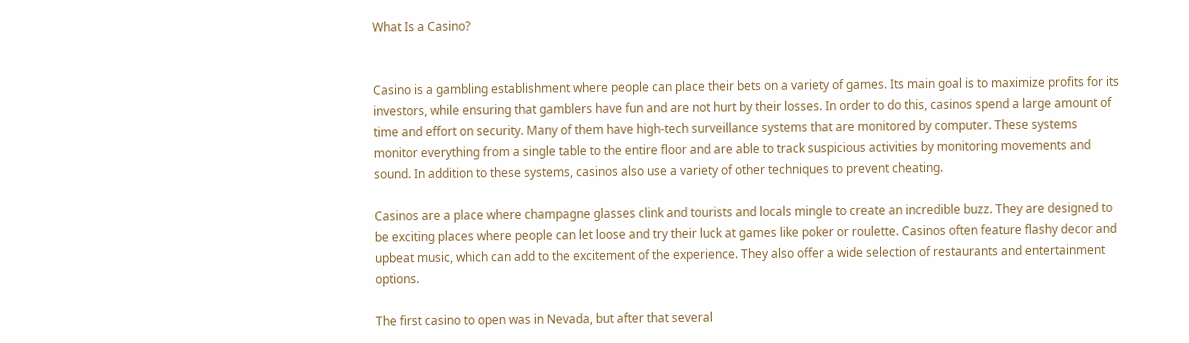What Is a Casino?


Casino is a gambling establishment where people can place their bets on a variety of games. Its main goal is to maximize profits for its investors, while ensuring that gamblers have fun and are not hurt by their losses. In order to do this, casinos spend a large amount of time and effort on security. Many of them have high-tech surveillance systems that are monitored by computer. These systems monitor everything from a single table to the entire floor and are able to track suspicious activities by monitoring movements and sound. In addition to these systems, casinos also use a variety of other techniques to prevent cheating.

Casinos are a place where champagne glasses clink and tourists and locals mingle to create an incredible buzz. They are designed to be exciting places where people can let loose and try their luck at games like poker or roulette. Casinos often feature flashy decor and upbeat music, which can add to the excitement of the experience. They also offer a wide selection of restaurants and entertainment options.

The first casino to open was in Nevada, but after that several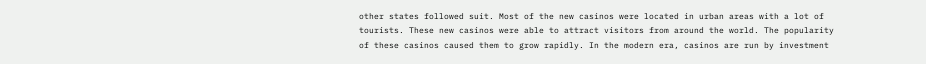other states followed suit. Most of the new casinos were located in urban areas with a lot of tourists. These new casinos were able to attract visitors from around the world. The popularity of these casinos caused them to grow rapidly. In the modern era, casinos are run by investment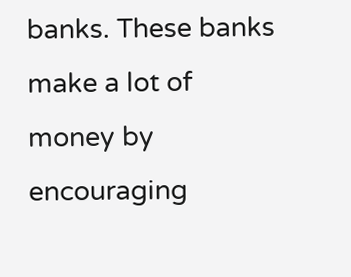banks. These banks make a lot of money by encouraging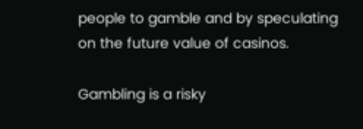people to gamble and by speculating on the future value of casinos.

Gambling is a risky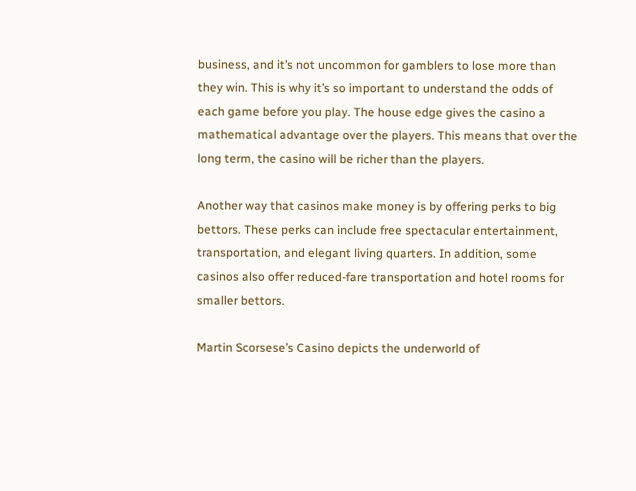business, and it’s not uncommon for gamblers to lose more than they win. This is why it’s so important to understand the odds of each game before you play. The house edge gives the casino a mathematical advantage over the players. This means that over the long term, the casino will be richer than the players.

Another way that casinos make money is by offering perks to big bettors. These perks can include free spectacular entertainment, transportation, and elegant living quarters. In addition, some casinos also offer reduced-fare transportation and hotel rooms for smaller bettors.

Martin Scorsese’s Casino depicts the underworld of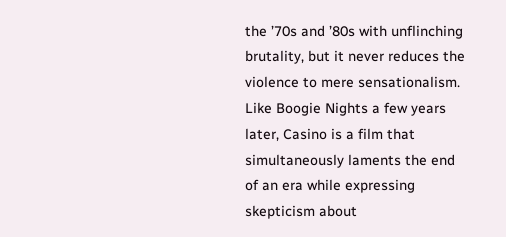the ’70s and ’80s with unflinching brutality, but it never reduces the violence to mere sensationalism. Like Boogie Nights a few years later, Casino is a film that simultaneously laments the end of an era while expressing skepticism about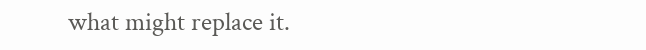what might replace it.